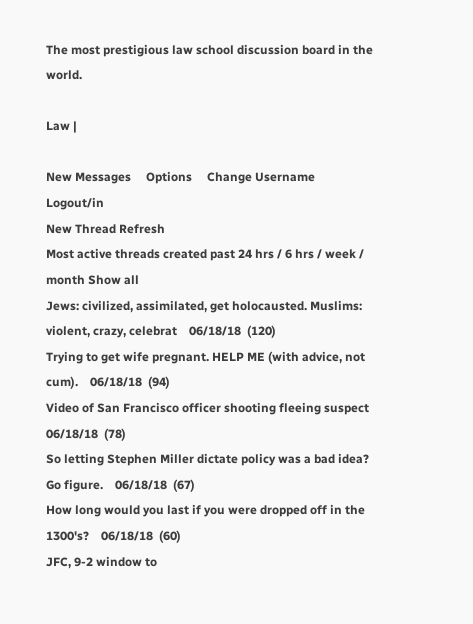The most prestigious law school discussion board in the world.

Law |

New Messages     Options     Change Username     Logout/in
New Thread Refresh
Most active threads created past 24 hrs / 6 hrs / week / month Show all
Jews: civilized, assimilated, get holocausted. Muslims: violent, crazy, celebrat    06/18/18  (120)
Trying to get wife pregnant. HELP ME (with advice, not cum).    06/18/18  (94)
Video of San Francisco officer shooting fleeing suspect    06/18/18  (78)
So letting Stephen Miller dictate policy was a bad idea? Go figure.    06/18/18  (67)
How long would you last if you were dropped off in the 1300's?    06/18/18  (60)
JFC, 9-2 window to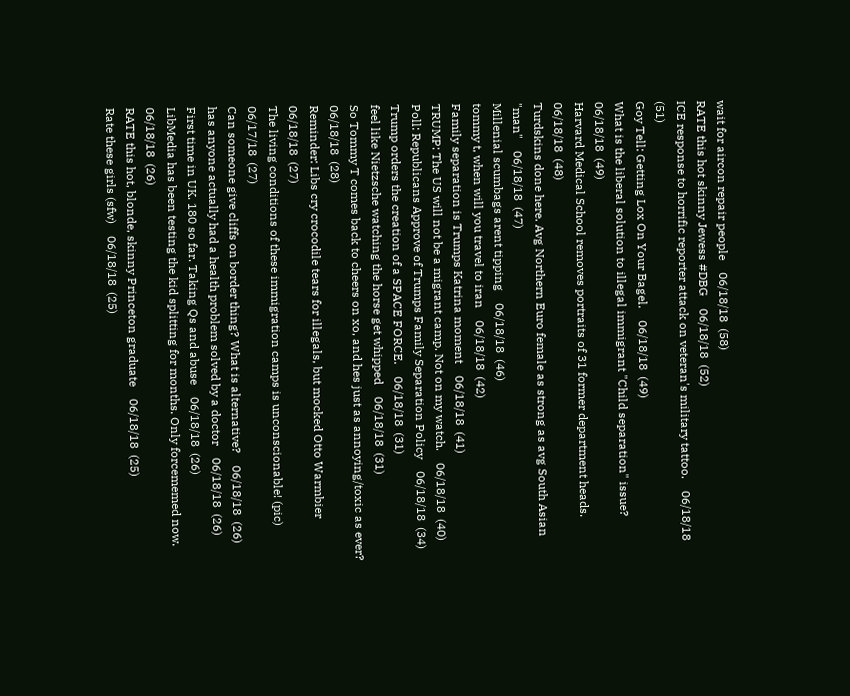wait for aircon repair people    06/18/18  (58)
RATE this hot skinny Jewess #DBG    06/18/18  (52)
ICE response to horrific reporter attack on veteran's military tattoo.    06/18/18  (51)
Goy Tell: Getting Lox On Your Bagel.    06/18/18  (49)
What is the liberal solution to illegal immigrant "Child separation" issue?    06/18/18  (49)
Harvard Medical School removes portraits of 31 former department heads.    06/18/18  (48)
Turdskins done here. Avg Northern Euro female as strong as avg South Asian "man"    06/18/18  (47)
Millenial scumbags arent tipping    06/18/18  (46)
tommy t, when will you travel to iran    06/18/18  (42)
Family separation is Trumps Katrina moment    06/18/18  (41)
TRUMP: The US will not be a migrant camp. Not on my watch.    06/18/18  (40)
Poll: Republicans Approve of Trumps Family Separation Policy    06/18/18  (34)
Trump orders the creation of a SPACE FORCE.    06/18/18  (31)
feel like Nietzsche watching the horse get whipped    06/18/18  (31)
So Tommy T comes back to cheers on xo, and hes just as annoying/toxic as ever?    06/18/18  (28)
Reminder: Libs cry crocodile tears for illegals, but mocked Otto Warmbier    06/18/18  (27)
The living conditions of these immigration camps is unconscionable! (pic)    06/17/18  (27)
Can someone give cliffs on border thing? What is alternative?    06/18/18  (26)
has anyone actually had a health problem solved by a doctor    06/18/18  (26)
First time in UK. 180 so far. Taking Qs and abuse    06/18/18  (26)
LibMedia has been testing the kid splitting for months. Only forcememed now.    06/18/18  (26)
RATE this hot, blonde, skinny Princeton graduate    06/18/18  (25)
Rate these girls (sfw)    06/18/18  (25)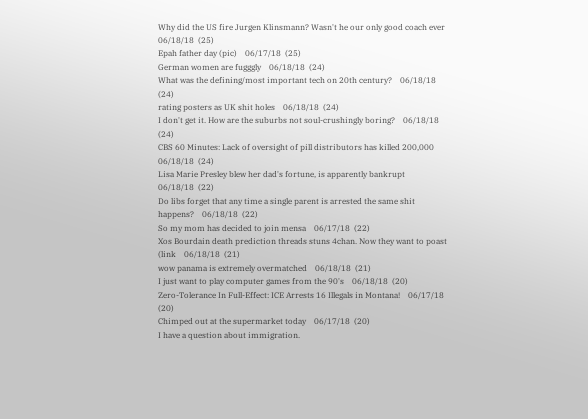Why did the US fire Jurgen Klinsmann? Wasn't he our only good coach ever    06/18/18  (25)
Epah father day (pic)    06/17/18  (25)
German women are fugggly    06/18/18  (24)
What was the defining/most important tech on 20th century?    06/18/18  (24)
rating posters as UK shit holes    06/18/18  (24)
I don't get it. How are the suburbs not soul-crushingly boring?    06/18/18  (24)
CBS 60 Minutes: Lack of oversight of pill distributors has killed 200,000    06/18/18  (24)
Lisa Marie Presley blew her dad's fortune, is apparently bankrupt    06/18/18  (22)
Do libs forget that any time a single parent is arrested the same shit happens?    06/18/18  (22)
So my mom has decided to join mensa    06/17/18  (22)
Xos Bourdain death prediction threads stuns 4chan. Now they want to poast (link    06/18/18  (21)
wow panama is extremely overmatched    06/18/18  (21)
I just want to play computer games from the 90's    06/18/18  (20)
Zero-Tolerance In Full-Effect: ICE Arrests 16 Illegals in Montana!    06/17/18  (20)
Chimped out at the supermarket today    06/17/18  (20)
I have a question about immigration.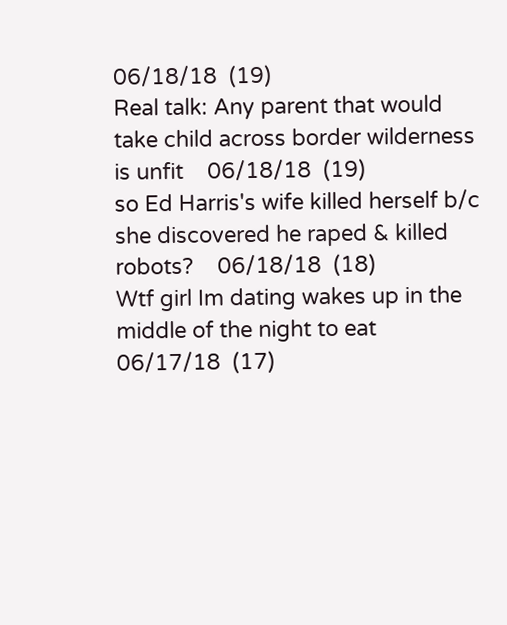06/18/18  (19)
Real talk: Any parent that would take child across border wilderness is unfit    06/18/18  (19)
so Ed Harris's wife killed herself b/c she discovered he raped & killed robots?    06/18/18  (18)
Wtf girl Im dating wakes up in the middle of the night to eat    06/17/18  (17)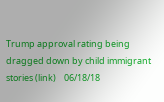Trump approval rating being dragged down by child immigrant stories (link)    06/18/18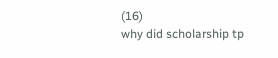(16)
why did scholarship tp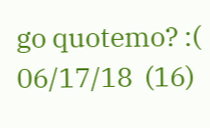go quotemo? :(    06/17/18  (16)